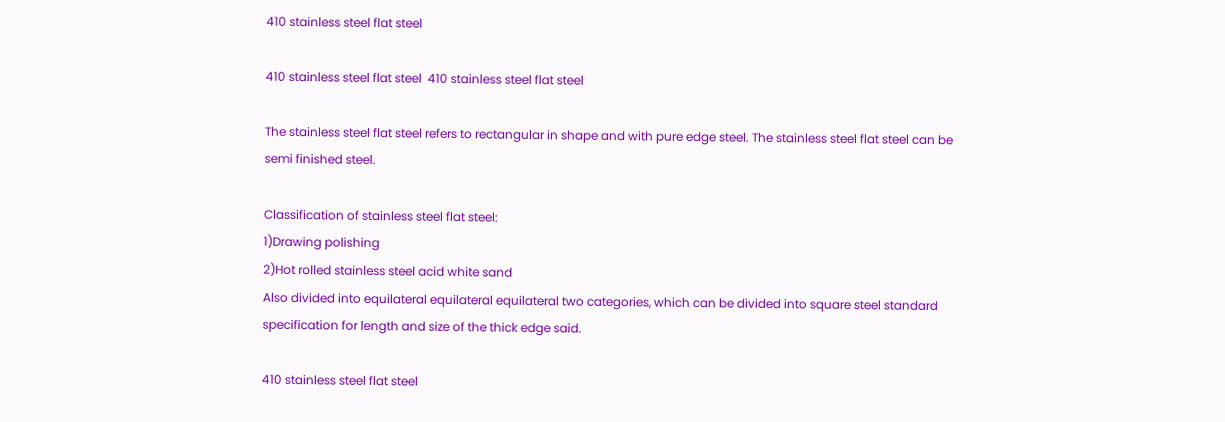410 stainless steel flat steel

410 stainless steel flat steel  410 stainless steel flat steel

The stainless steel flat steel refers to rectangular in shape and with pure edge steel. The stainless steel flat steel can be semi finished steel.

Classification of stainless steel flat steel:
1)Drawing polishing
2)Hot rolled stainless steel acid white sand
Also divided into equilateral equilateral equilateral two categories, which can be divided into square steel standard specification for length and size of the thick edge said.

410 stainless steel flat steel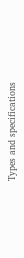Types and specifications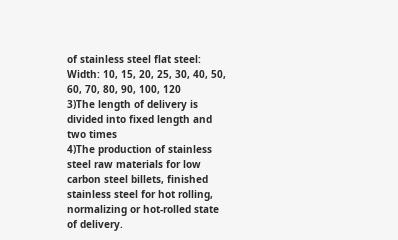of stainless steel flat steel:
Width: 10, 15, 20, 25, 30, 40, 50, 60, 70, 80, 90, 100, 120
3)The length of delivery is divided into fixed length and two times
4)The production of stainless steel raw materials for low carbon steel billets, finished stainless steel for hot rolling, normalizing or hot-rolled state of delivery.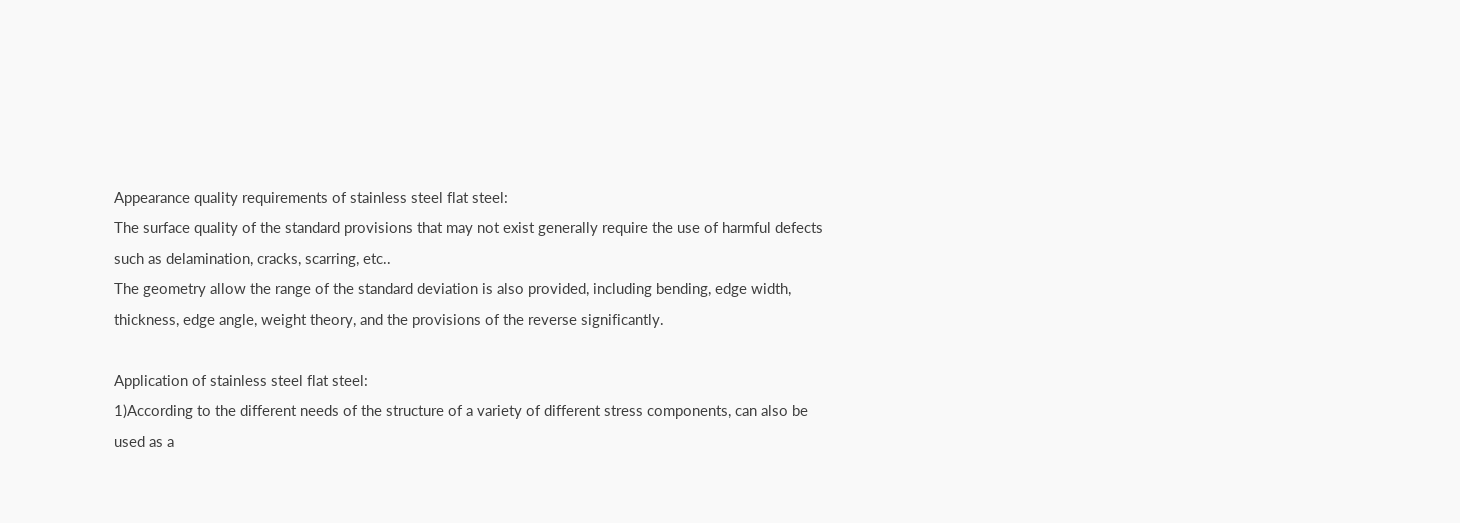Appearance quality requirements of stainless steel flat steel:
The surface quality of the standard provisions that may not exist generally require the use of harmful defects such as delamination, cracks, scarring, etc..
The geometry allow the range of the standard deviation is also provided, including bending, edge width, thickness, edge angle, weight theory, and the provisions of the reverse significantly.

Application of stainless steel flat steel:
1)According to the different needs of the structure of a variety of different stress components, can also be used as a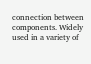connection between components. Widely used in a variety of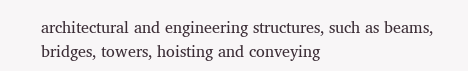architectural and engineering structures, such as beams, bridges, towers, hoisting and conveying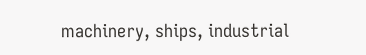machinery, ships, industrial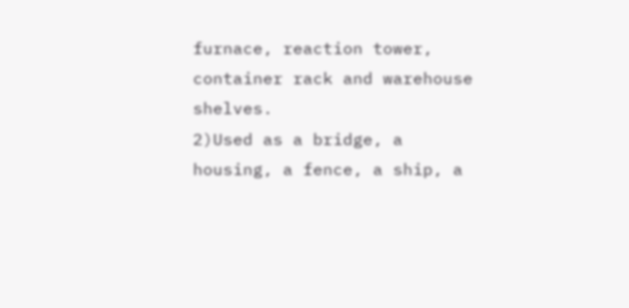furnace, reaction tower, container rack and warehouse shelves.
2)Used as a bridge, a housing, a fence, a ship, a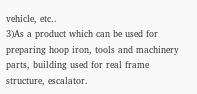vehicle, etc..
3)As a product which can be used for preparing hoop iron, tools and machinery parts, building used for real frame structure, escalator.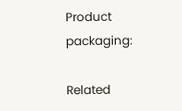Product packaging:

Related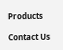Products

Contact Us